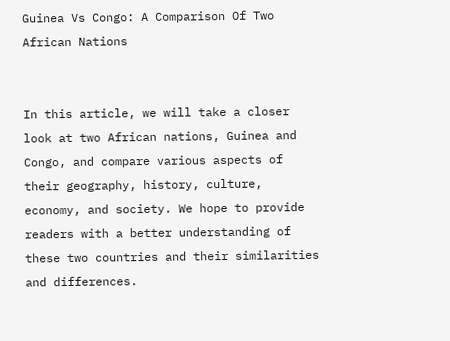Guinea Vs Congo: A Comparison Of Two African Nations


In this article, we will take a closer look at two African nations, Guinea and Congo, and compare various aspects of their geography, history, culture, economy, and society. We hope to provide readers with a better understanding of these two countries and their similarities and differences.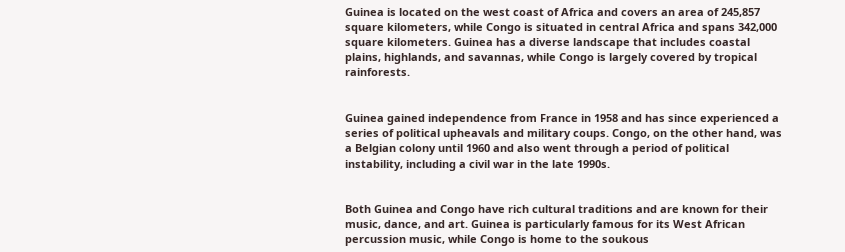Guinea is located on the west coast of Africa and covers an area of 245,857 square kilometers, while Congo is situated in central Africa and spans 342,000 square kilometers. Guinea has a diverse landscape that includes coastal plains, highlands, and savannas, while Congo is largely covered by tropical rainforests.


Guinea gained independence from France in 1958 and has since experienced a series of political upheavals and military coups. Congo, on the other hand, was a Belgian colony until 1960 and also went through a period of political instability, including a civil war in the late 1990s.


Both Guinea and Congo have rich cultural traditions and are known for their music, dance, and art. Guinea is particularly famous for its West African percussion music, while Congo is home to the soukous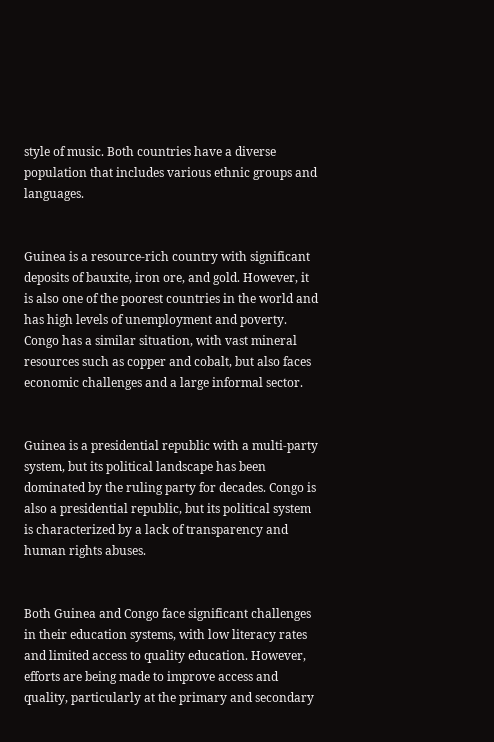style of music. Both countries have a diverse population that includes various ethnic groups and languages.


Guinea is a resource-rich country with significant deposits of bauxite, iron ore, and gold. However, it is also one of the poorest countries in the world and has high levels of unemployment and poverty. Congo has a similar situation, with vast mineral resources such as copper and cobalt, but also faces economic challenges and a large informal sector.


Guinea is a presidential republic with a multi-party system, but its political landscape has been dominated by the ruling party for decades. Congo is also a presidential republic, but its political system is characterized by a lack of transparency and human rights abuses.


Both Guinea and Congo face significant challenges in their education systems, with low literacy rates and limited access to quality education. However, efforts are being made to improve access and quality, particularly at the primary and secondary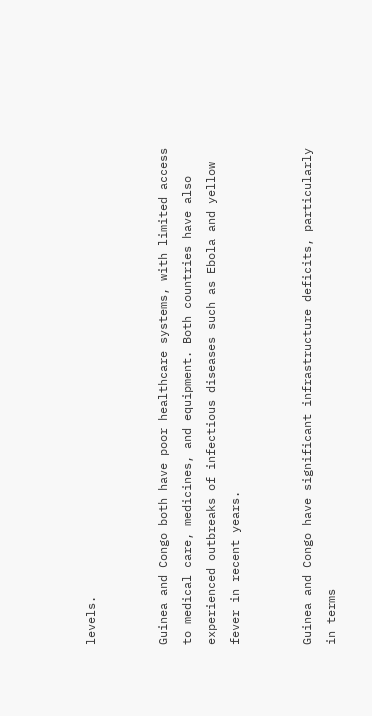levels.


Guinea and Congo both have poor healthcare systems, with limited access to medical care, medicines, and equipment. Both countries have also experienced outbreaks of infectious diseases such as Ebola and yellow fever in recent years.


Guinea and Congo have significant infrastructure deficits, particularly in terms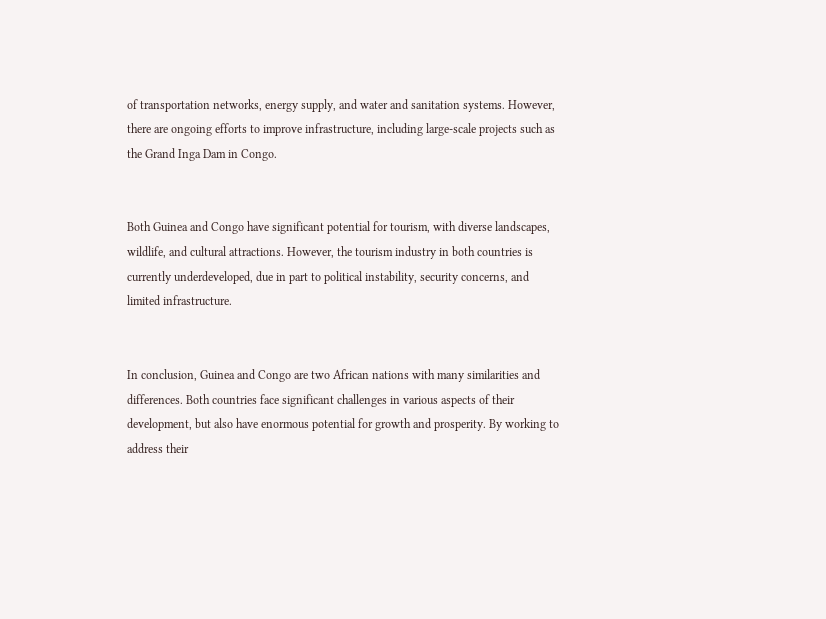of transportation networks, energy supply, and water and sanitation systems. However, there are ongoing efforts to improve infrastructure, including large-scale projects such as the Grand Inga Dam in Congo.


Both Guinea and Congo have significant potential for tourism, with diverse landscapes, wildlife, and cultural attractions. However, the tourism industry in both countries is currently underdeveloped, due in part to political instability, security concerns, and limited infrastructure.


In conclusion, Guinea and Congo are two African nations with many similarities and differences. Both countries face significant challenges in various aspects of their development, but also have enormous potential for growth and prosperity. By working to address their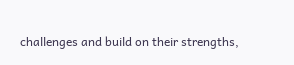challenges and build on their strengths,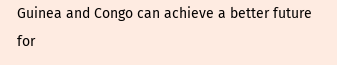Guinea and Congo can achieve a better future for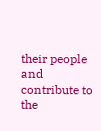their people and contribute to the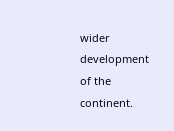wider development of the continent.